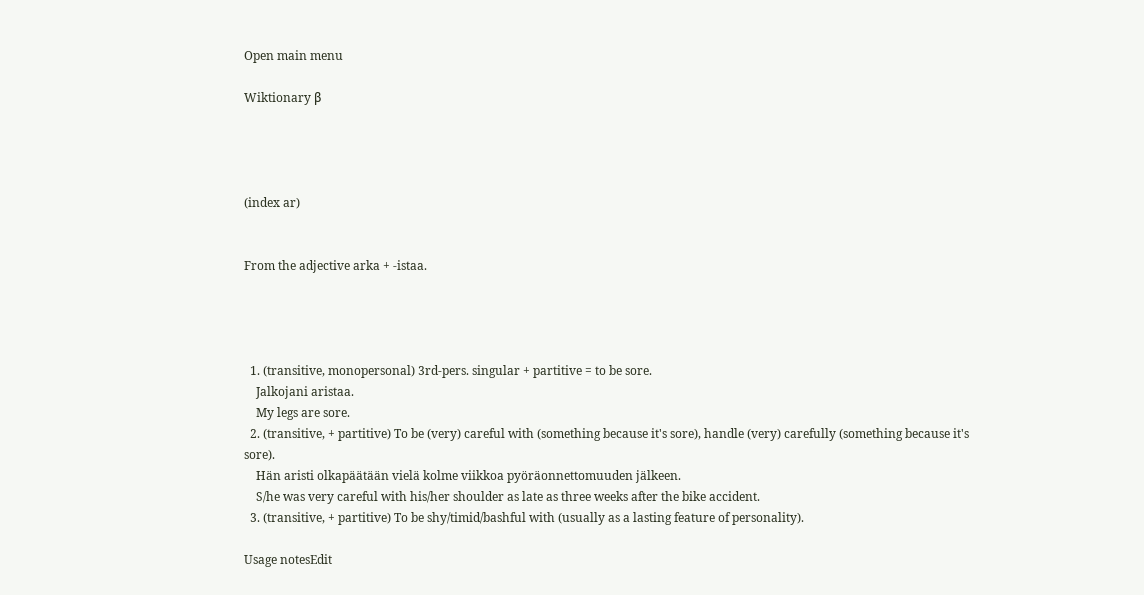Open main menu

Wiktionary β




(index ar)


From the adjective arka + -istaa.




  1. (transitive, monopersonal) 3rd-pers. singular + partitive = to be sore.
    Jalkojani aristaa.
    My legs are sore.
  2. (transitive, + partitive) To be (very) careful with (something because it's sore), handle (very) carefully (something because it's sore).
    Hän aristi olkapäätään vielä kolme viikkoa pyöräonnettomuuden jälkeen.
    S/he was very careful with his/her shoulder as late as three weeks after the bike accident.
  3. (transitive, + partitive) To be shy/timid/bashful with (usually as a lasting feature of personality).

Usage notesEdit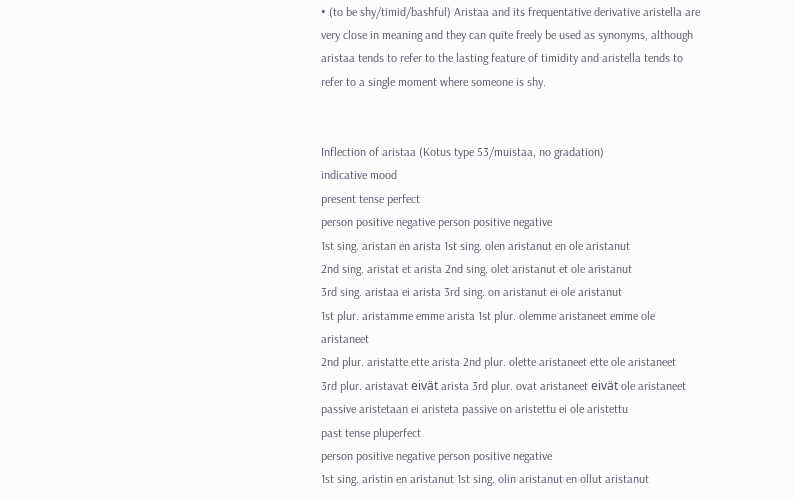• (to be shy/timid/bashful) Aristaa and its frequentative derivative aristella are very close in meaning and they can quite freely be used as synonyms, although aristaa tends to refer to the lasting feature of timidity and aristella tends to refer to a single moment where someone is shy.


Inflection of aristaa (Kotus type 53/muistaa, no gradation)
indicative mood
present tense perfect
person positive negative person positive negative
1st sing. aristan en arista 1st sing. olen aristanut en ole aristanut
2nd sing. aristat et arista 2nd sing. olet aristanut et ole aristanut
3rd sing. aristaa ei arista 3rd sing. on aristanut ei ole aristanut
1st plur. aristamme emme arista 1st plur. olemme aristaneet emme ole aristaneet
2nd plur. aristatte ette arista 2nd plur. olette aristaneet ette ole aristaneet
3rd plur. aristavat eivät arista 3rd plur. ovat aristaneet eivät ole aristaneet
passive aristetaan ei aristeta passive on aristettu ei ole aristettu
past tense pluperfect
person positive negative person positive negative
1st sing. aristin en aristanut 1st sing. olin aristanut en ollut aristanut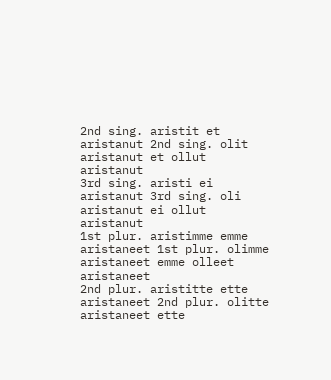2nd sing. aristit et aristanut 2nd sing. olit aristanut et ollut aristanut
3rd sing. aristi ei aristanut 3rd sing. oli aristanut ei ollut aristanut
1st plur. aristimme emme aristaneet 1st plur. olimme aristaneet emme olleet aristaneet
2nd plur. aristitte ette aristaneet 2nd plur. olitte aristaneet ette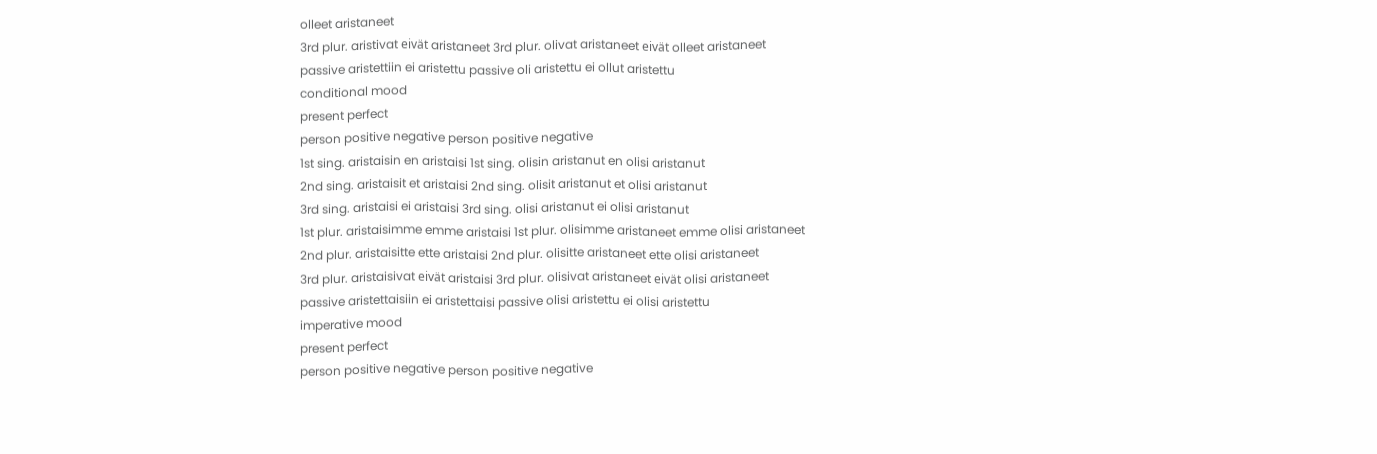olleet aristaneet
3rd plur. aristivat eivät aristaneet 3rd plur. olivat aristaneet eivät olleet aristaneet
passive aristettiin ei aristettu passive oli aristettu ei ollut aristettu
conditional mood
present perfect
person positive negative person positive negative
1st sing. aristaisin en aristaisi 1st sing. olisin aristanut en olisi aristanut
2nd sing. aristaisit et aristaisi 2nd sing. olisit aristanut et olisi aristanut
3rd sing. aristaisi ei aristaisi 3rd sing. olisi aristanut ei olisi aristanut
1st plur. aristaisimme emme aristaisi 1st plur. olisimme aristaneet emme olisi aristaneet
2nd plur. aristaisitte ette aristaisi 2nd plur. olisitte aristaneet ette olisi aristaneet
3rd plur. aristaisivat eivät aristaisi 3rd plur. olisivat aristaneet eivät olisi aristaneet
passive aristettaisiin ei aristettaisi passive olisi aristettu ei olisi aristettu
imperative mood
present perfect
person positive negative person positive negative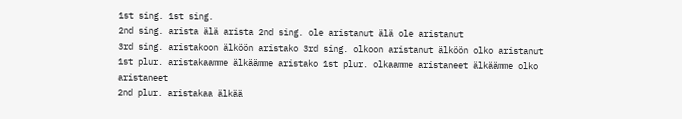1st sing. 1st sing.
2nd sing. arista älä arista 2nd sing. ole aristanut älä ole aristanut
3rd sing. aristakoon älköön aristako 3rd sing. olkoon aristanut älköön olko aristanut
1st plur. aristakaamme älkäämme aristako 1st plur. olkaamme aristaneet älkäämme olko aristaneet
2nd plur. aristakaa älkää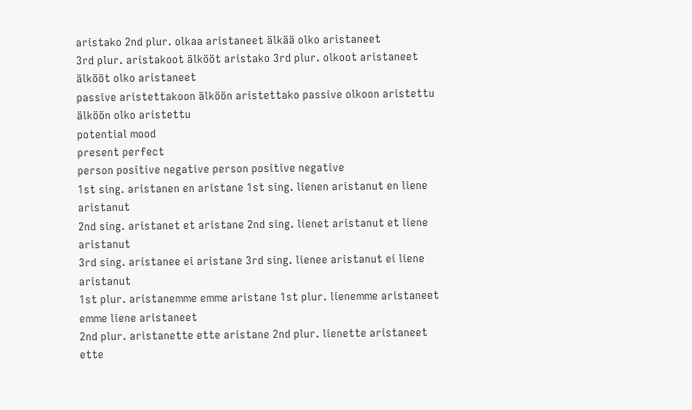aristako 2nd plur. olkaa aristaneet älkää olko aristaneet
3rd plur. aristakoot älkööt aristako 3rd plur. olkoot aristaneet älkööt olko aristaneet
passive aristettakoon älköön aristettako passive olkoon aristettu älköön olko aristettu
potential mood
present perfect
person positive negative person positive negative
1st sing. aristanen en aristane 1st sing. lienen aristanut en liene aristanut
2nd sing. aristanet et aristane 2nd sing. lienet aristanut et liene aristanut
3rd sing. aristanee ei aristane 3rd sing. lienee aristanut ei liene aristanut
1st plur. aristanemme emme aristane 1st plur. lienemme aristaneet emme liene aristaneet
2nd plur. aristanette ette aristane 2nd plur. lienette aristaneet ette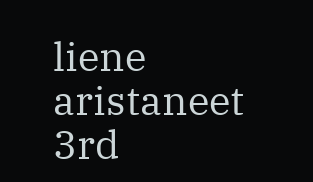liene aristaneet
3rd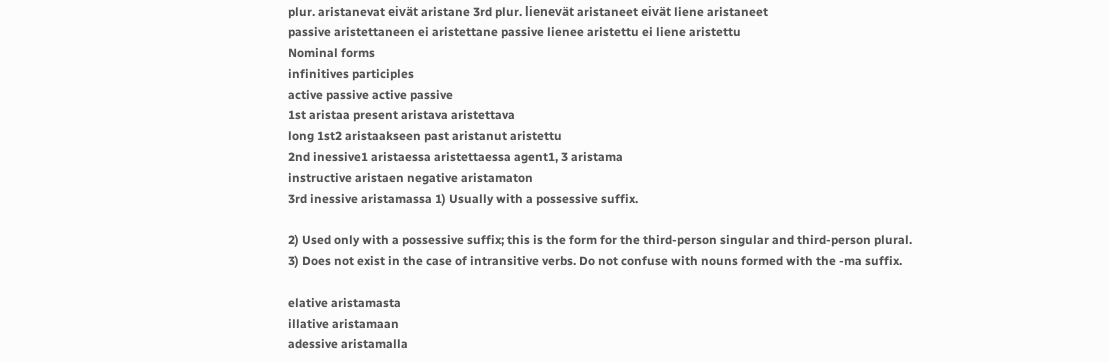plur. aristanevat eivät aristane 3rd plur. lienevät aristaneet eivät liene aristaneet
passive aristettaneen ei aristettane passive lienee aristettu ei liene aristettu
Nominal forms
infinitives participles
active passive active passive
1st aristaa present aristava aristettava
long 1st2 aristaakseen past aristanut aristettu
2nd inessive1 aristaessa aristettaessa agent1, 3 aristama
instructive aristaen negative aristamaton
3rd inessive aristamassa 1) Usually with a possessive suffix.

2) Used only with a possessive suffix; this is the form for the third-person singular and third-person plural.
3) Does not exist in the case of intransitive verbs. Do not confuse with nouns formed with the -ma suffix.

elative aristamasta
illative aristamaan
adessive aristamalla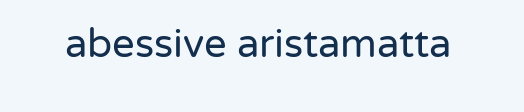abessive aristamatta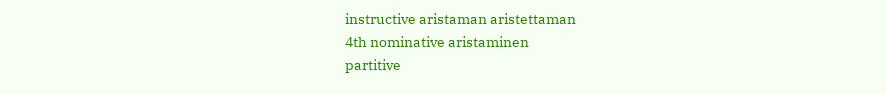instructive aristaman aristettaman
4th nominative aristaminen
partitive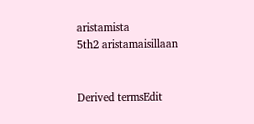aristamista
5th2 aristamaisillaan


Derived termsEdit